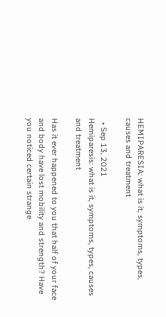HEMIPARESIA: what is it, symptoms, types, causes and treatment

  • Sep 13, 2021
Hemiparesis: what is it, symptoms, types, causes and treatment

Has it ever happened to you that half of your face and body have lost mobility and strength? Have you noticed certain strange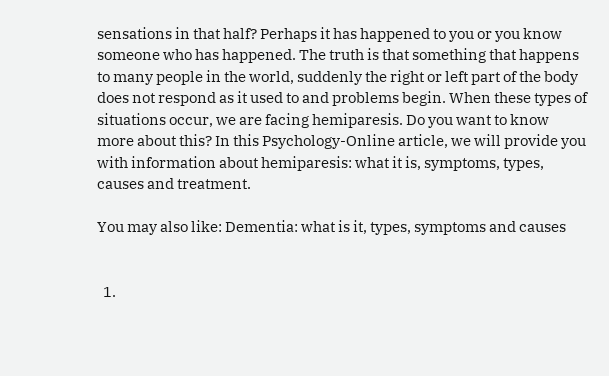sensations in that half? Perhaps it has happened to you or you know someone who has happened. The truth is that something that happens to many people in the world, suddenly the right or left part of the body does not respond as it used to and problems begin. When these types of situations occur, we are facing hemiparesis. Do you want to know more about this? In this Psychology-Online article, we will provide you with information about hemiparesis: what it is, symptoms, types, causes and treatment.

You may also like: Dementia: what is it, types, symptoms and causes


  1.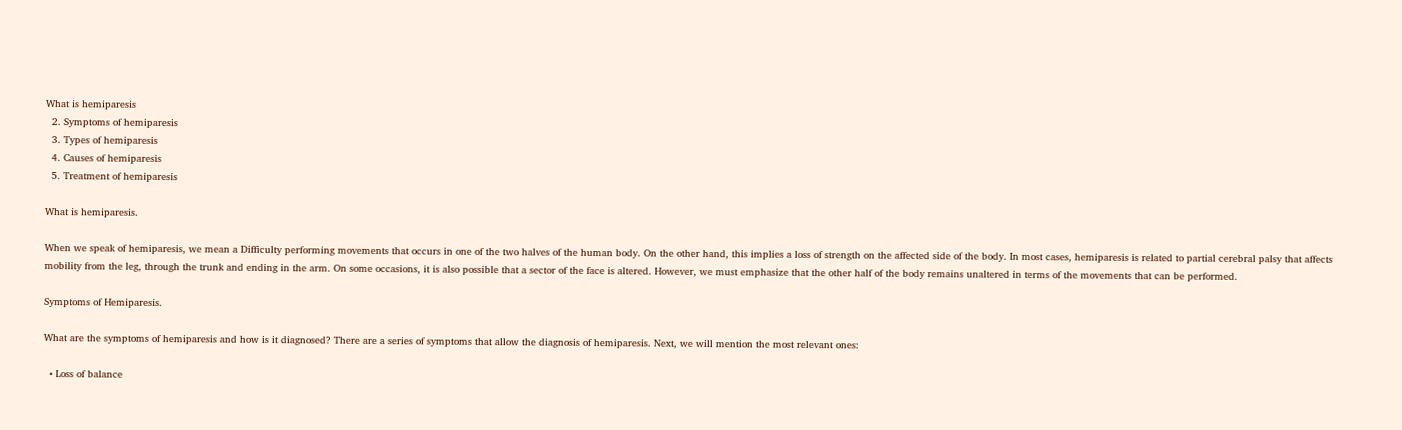What is hemiparesis
  2. Symptoms of hemiparesis
  3. Types of hemiparesis
  4. Causes of hemiparesis
  5. Treatment of hemiparesis

What is hemiparesis.

When we speak of hemiparesis, we mean a Difficulty performing movements that occurs in one of the two halves of the human body. On the other hand, this implies a loss of strength on the affected side of the body. In most cases, hemiparesis is related to partial cerebral palsy that affects mobility from the leg, through the trunk and ending in the arm. On some occasions, it is also possible that a sector of the face is altered. However, we must emphasize that the other half of the body remains unaltered in terms of the movements that can be performed.

Symptoms of Hemiparesis.

What are the symptoms of hemiparesis and how is it diagnosed? There are a series of symptoms that allow the diagnosis of hemiparesis. Next, we will mention the most relevant ones:

  • Loss of balance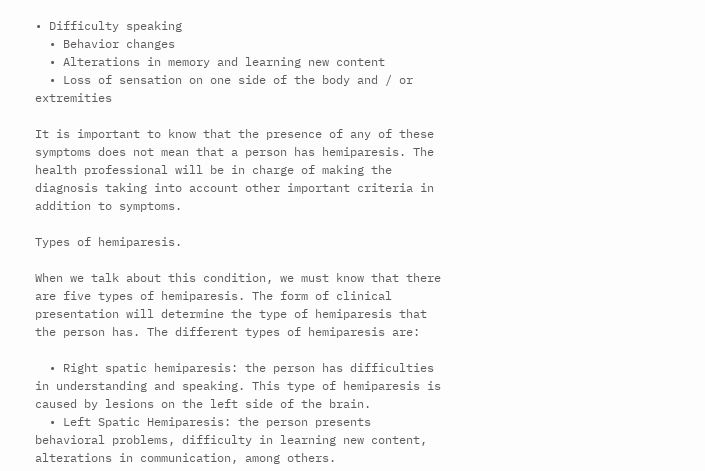• Difficulty speaking
  • Behavior changes
  • Alterations in memory and learning new content
  • Loss of sensation on one side of the body and / or extremities

It is important to know that the presence of any of these symptoms does not mean that a person has hemiparesis. The health professional will be in charge of making the diagnosis taking into account other important criteria in addition to symptoms.

Types of hemiparesis.

When we talk about this condition, we must know that there are five types of hemiparesis. The form of clinical presentation will determine the type of hemiparesis that the person has. The different types of hemiparesis are:

  • Right spatic hemiparesis: the person has difficulties in understanding and speaking. This type of hemiparesis is caused by lesions on the left side of the brain.
  • Left Spatic Hemiparesis: the person presents behavioral problems, difficulty in learning new content, alterations in communication, among others.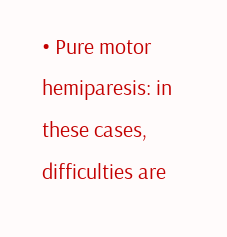• Pure motor hemiparesis: in these cases, difficulties are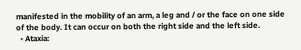manifested in the mobility of an arm, a leg and / or the face on one side of the body. It can occur on both the right side and the left side.
  • Ataxia: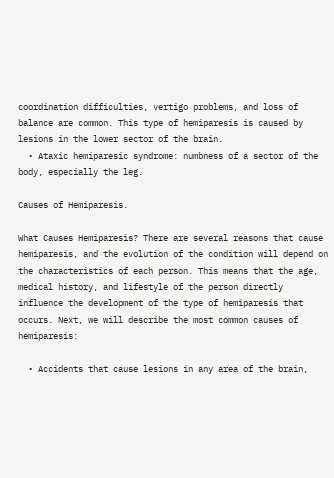coordination difficulties, vertigo problems, and loss of balance are common. This type of hemiparesis is caused by lesions in the lower sector of the brain.
  • Ataxic hemiparesic syndrome: numbness of a sector of the body, especially the leg.

Causes of Hemiparesis.

What Causes Hemiparesis? There are several reasons that cause hemiparesis, and the evolution of the condition will depend on the characteristics of each person. This means that the age, medical history, and lifestyle of the person directly influence the development of the type of hemiparesis that occurs. Next, we will describe the most common causes of hemiparesis:

  • Accidents that cause lesions in any area of the brain,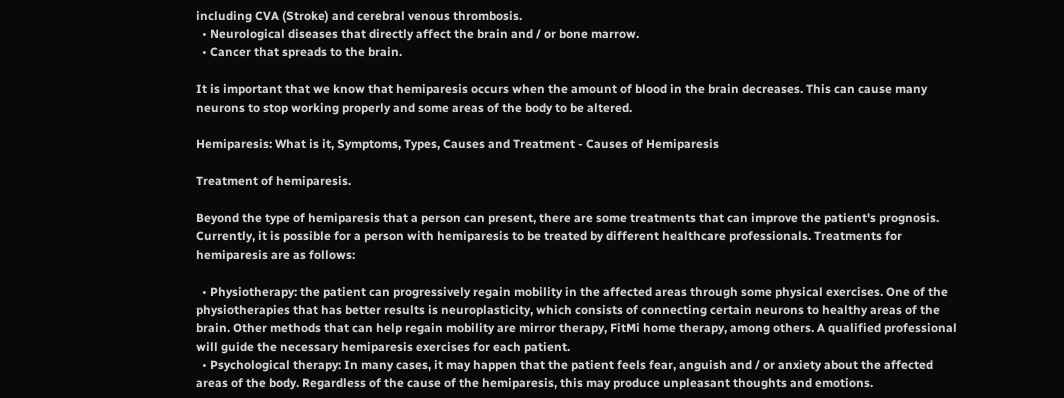including CVA (Stroke) and cerebral venous thrombosis.
  • Neurological diseases that directly affect the brain and / or bone marrow.
  • Cancer that spreads to the brain.

It is important that we know that hemiparesis occurs when the amount of blood in the brain decreases. This can cause many neurons to stop working properly and some areas of the body to be altered.

Hemiparesis: What is it, Symptoms, Types, Causes and Treatment - Causes of Hemiparesis

Treatment of hemiparesis.

Beyond the type of hemiparesis that a person can present, there are some treatments that can improve the patient's prognosis. Currently, it is possible for a person with hemiparesis to be treated by different healthcare professionals. Treatments for hemiparesis are as follows:

  • Physiotherapy: the patient can progressively regain mobility in the affected areas through some physical exercises. One of the physiotherapies that has better results is neuroplasticity, which consists of connecting certain neurons to healthy areas of the brain. Other methods that can help regain mobility are mirror therapy, FitMi home therapy, among others. A qualified professional will guide the necessary hemiparesis exercises for each patient.
  • Psychological therapy: In many cases, it may happen that the patient feels fear, anguish and / or anxiety about the affected areas of the body. Regardless of the cause of the hemiparesis, this may produce unpleasant thoughts and emotions.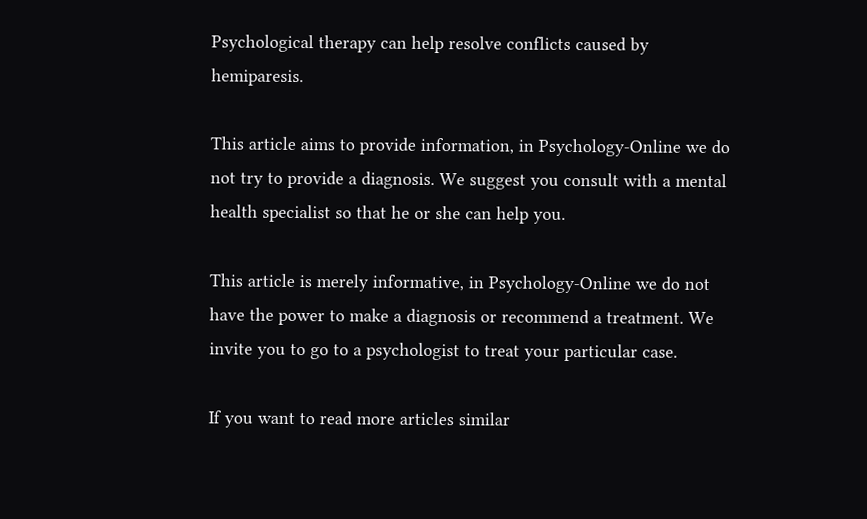Psychological therapy can help resolve conflicts caused by hemiparesis.

This article aims to provide information, in Psychology-Online we do not try to provide a diagnosis. We suggest you consult with a mental health specialist so that he or she can help you.

This article is merely informative, in Psychology-Online we do not have the power to make a diagnosis or recommend a treatment. We invite you to go to a psychologist to treat your particular case.

If you want to read more articles similar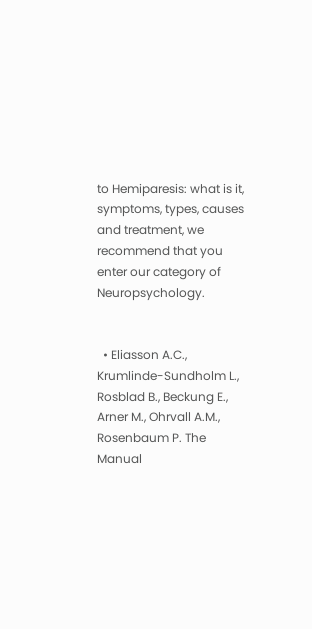to Hemiparesis: what is it, symptoms, types, causes and treatment, we recommend that you enter our category of Neuropsychology.


  • Eliasson A.C., Krumlinde-Sundholm L., Rosblad B., Beckung E., Arner M., Ohrvall A.M., Rosenbaum P. The Manual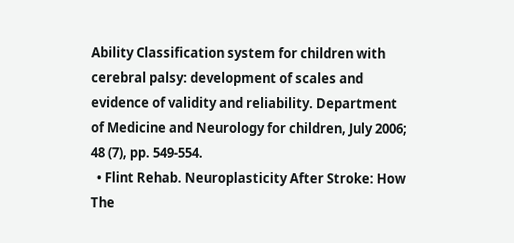Ability Classification system for children with cerebral palsy: development of scales and evidence of validity and reliability. Department of Medicine and Neurology for children, July 2006; 48 (7), pp. 549-554.
  • Flint Rehab. Neuroplasticity After Stroke: How The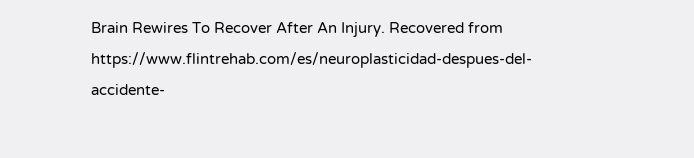Brain Rewires To Recover After An Injury. Recovered from https://www.flintrehab.com/es/neuroplasticidad-despues-del-accidente-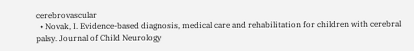cerebrovascular
  • Novak, I. Evidence-based diagnosis, medical care and rehabilitation for children with cerebral palsy. Journal of Child Neurology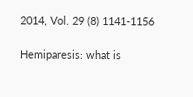2014, Vol. 29 (8) 1141-1156

Hemiparesis: what is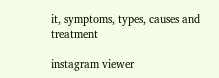it, symptoms, types, causes and treatment

instagram viewer